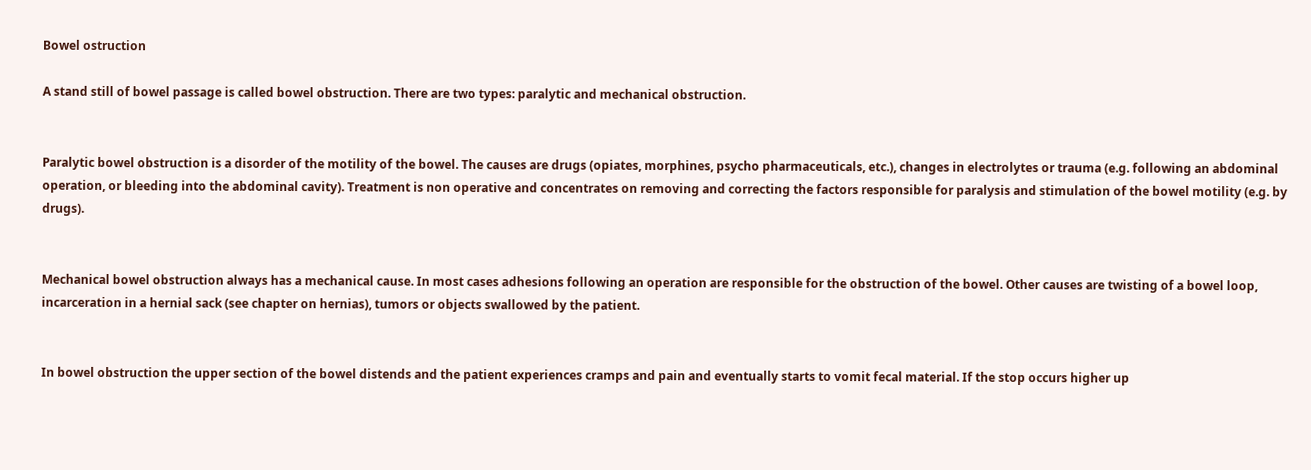Bowel ostruction

A stand still of bowel passage is called bowel obstruction. There are two types: paralytic and mechanical obstruction.


Paralytic bowel obstruction is a disorder of the motility of the bowel. The causes are drugs (opiates, morphines, psycho pharmaceuticals, etc.), changes in electrolytes or trauma (e.g. following an abdominal operation, or bleeding into the abdominal cavity). Treatment is non operative and concentrates on removing and correcting the factors responsible for paralysis and stimulation of the bowel motility (e.g. by drugs).


Mechanical bowel obstruction always has a mechanical cause. In most cases adhesions following an operation are responsible for the obstruction of the bowel. Other causes are twisting of a bowel loop, incarceration in a hernial sack (see chapter on hernias), tumors or objects swallowed by the patient.


In bowel obstruction the upper section of the bowel distends and the patient experiences cramps and pain and eventually starts to vomit fecal material. If the stop occurs higher up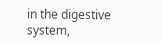in the digestive system,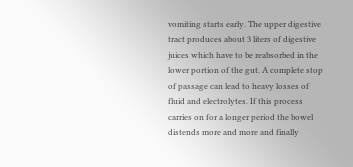vomiting starts early. The upper digestive tract produces about 3 liters of digestive juices which have to be reabsorbed in the lower portion of the gut. A complete stop of passage can lead to heavy losses of fluid and electrolytes. If this process carries on for a longer period the bowel distends more and more and finally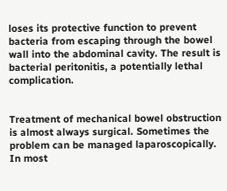loses its protective function to prevent bacteria from escaping through the bowel wall into the abdominal cavity. The result is bacterial peritonitis, a potentially lethal complication.


Treatment of mechanical bowel obstruction is almost always surgical. Sometimes the problem can be managed laparoscopically. In most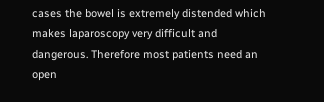cases the bowel is extremely distended which makes laparoscopy very difficult and dangerous. Therefore most patients need an open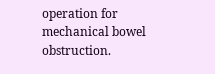operation for mechanical bowel obstruction.